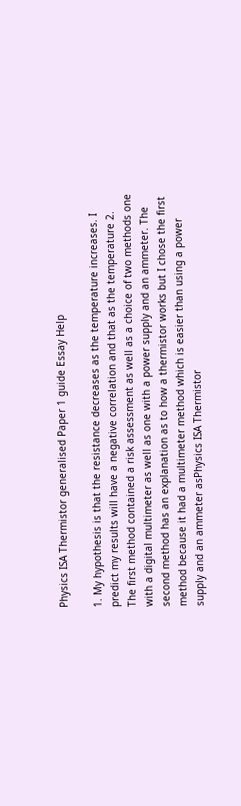Physics ISA Thermistor generalised Paper 1 guide Essay Help

1. My hypothesis is that the resistance decreases as the temperature increases. I predict my results will have a negative correlation and that as the temperature 2. The first method contained a risk assessment as well as a choice of two methods one with a digital multimeter as well as one with a power supply and an ammeter. The second method has an explanation as to how a thermistor works but I chose the first method because it had a multimeter method which is easier than using a power supply and an ammeter asPhysics ISA Thermistor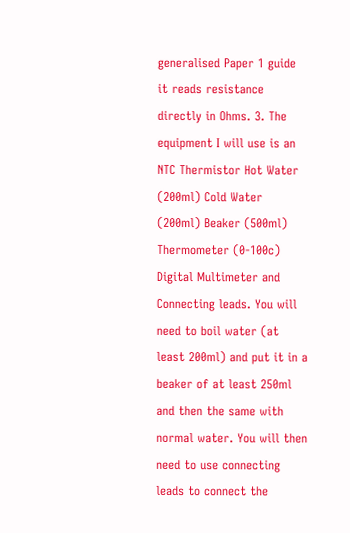generalised Paper 1 guide it reads resistance directly in Ohms. 3. The equipment I will use is an NTC Thermistor Hot Water (200ml) Cold Water (200ml) Beaker (500ml) Thermometer (0-100c) Digital Multimeter and Connecting leads. You will need to boil water (at least 200ml) and put it in a beaker of at least 250ml and then the same with normal water. You will then need to use connecting leads to connect the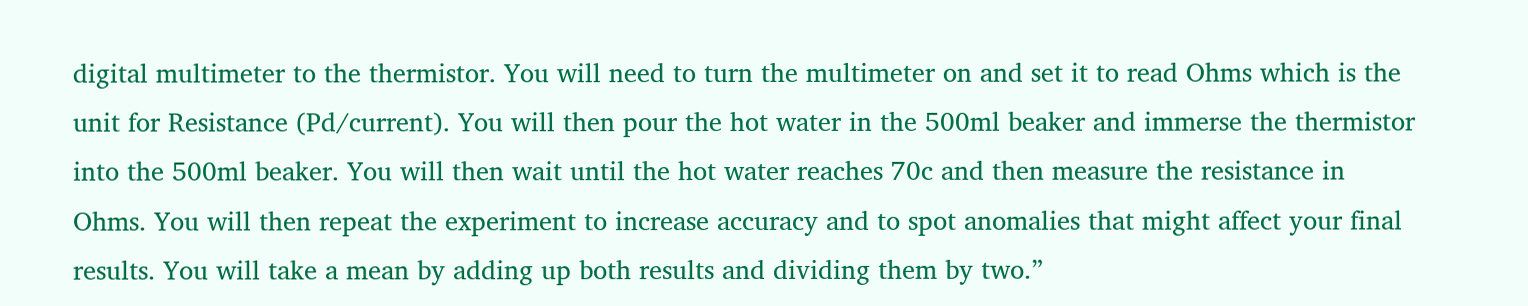digital multimeter to the thermistor. You will need to turn the multimeter on and set it to read Ohms which is the unit for Resistance (Pd/current). You will then pour the hot water in the 500ml beaker and immerse the thermistor into the 500ml beaker. You will then wait until the hot water reaches 70c and then measure the resistance in Ohms. You will then repeat the experiment to increase accuracy and to spot anomalies that might affect your final results. You will take a mean by adding up both results and dividing them by two.”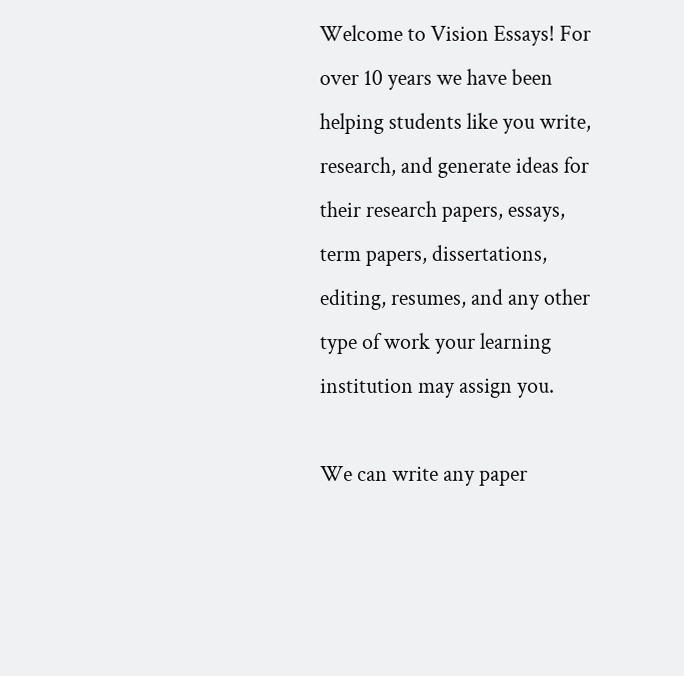Welcome to Vision Essays! For over 10 years we have been helping students like you write, research, and generate ideas for their research papers, essays, term papers, dissertations, editing, resumes, and any other type of work your learning institution may assign you.

We can write any paper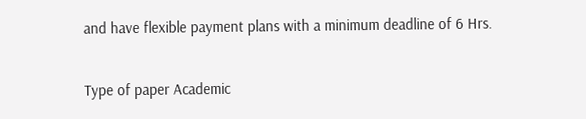and have flexible payment plans with a minimum deadline of 6 Hrs.

Type of paper Academic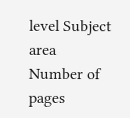level Subject area
Number of pages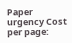Paper urgency Cost per page: